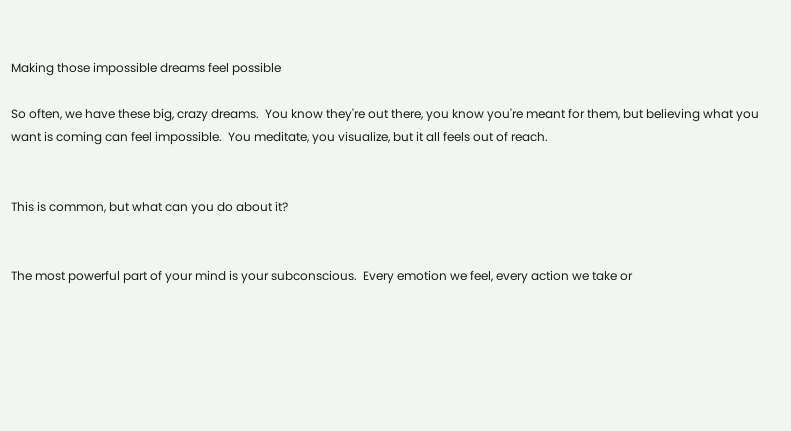Making those impossible dreams feel possible

So often, we have these big, crazy dreams.  You know they're out there, you know you're meant for them, but believing what you want is coming can feel impossible.  You meditate, you visualize, but it all feels out of reach.


This is common, but what can you do about it?


The most powerful part of your mind is your subconscious.  Every emotion we feel, every action we take or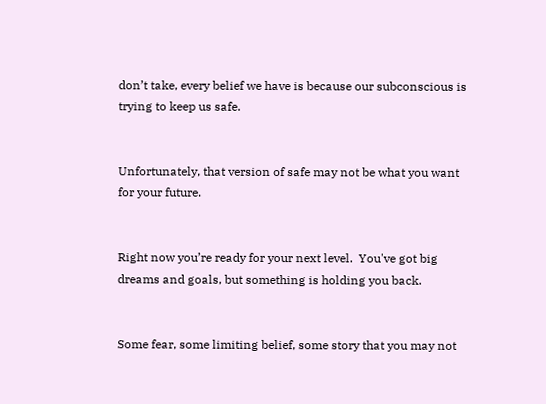don’t take, every belief we have is because our subconscious is trying to keep us safe.


Unfortunately, that version of safe may not be what you want for your future.


Right now you’re ready for your next level.  You've got big dreams and goals, but something is holding you back.


Some fear, some limiting belief, some story that you may not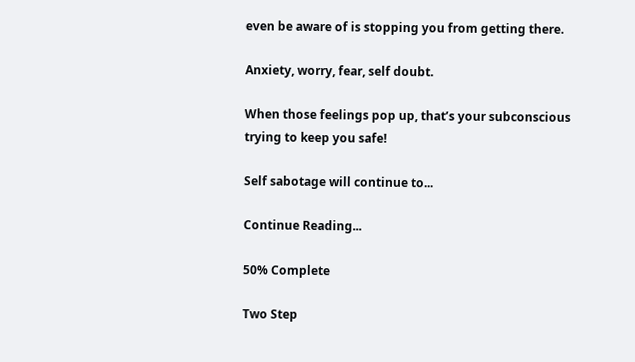even be aware of is stopping you from getting there.

Anxiety, worry, fear, self doubt.

When those feelings pop up, that’s your subconscious trying to keep you safe!

Self sabotage will continue to...

Continue Reading...

50% Complete

Two Step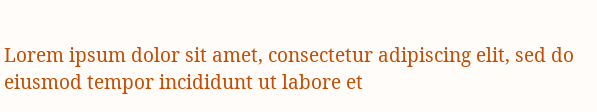Lorem ipsum dolor sit amet, consectetur adipiscing elit, sed do eiusmod tempor incididunt ut labore et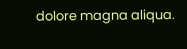dolore magna aliqua.